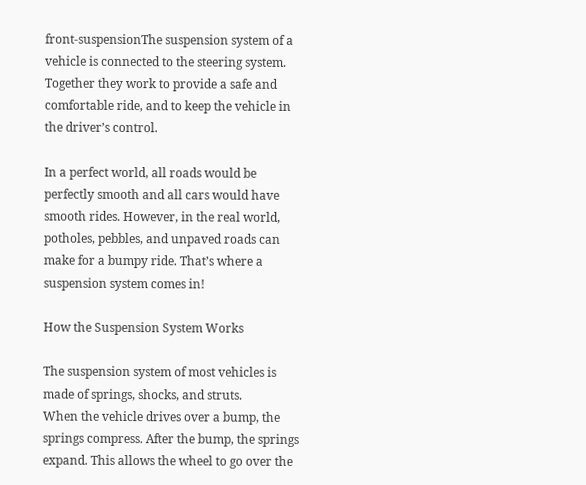front-suspensionThe suspension system of a vehicle is connected to the steering system. Together they work to provide a safe and comfortable ride, and to keep the vehicle in the driver’s control.

In a perfect world, all roads would be perfectly smooth and all cars would have smooth rides. However, in the real world, potholes, pebbles, and unpaved roads can make for a bumpy ride. That’s where a suspension system comes in!

How the Suspension System Works

The suspension system of most vehicles is made of springs, shocks, and struts.
When the vehicle drives over a bump, the springs compress. After the bump, the springs expand. This allows the wheel to go over the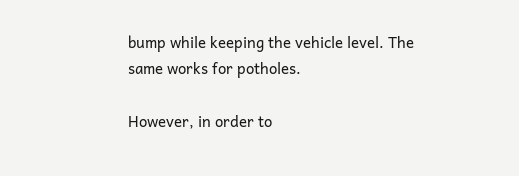bump while keeping the vehicle level. The same works for potholes.

However, in order to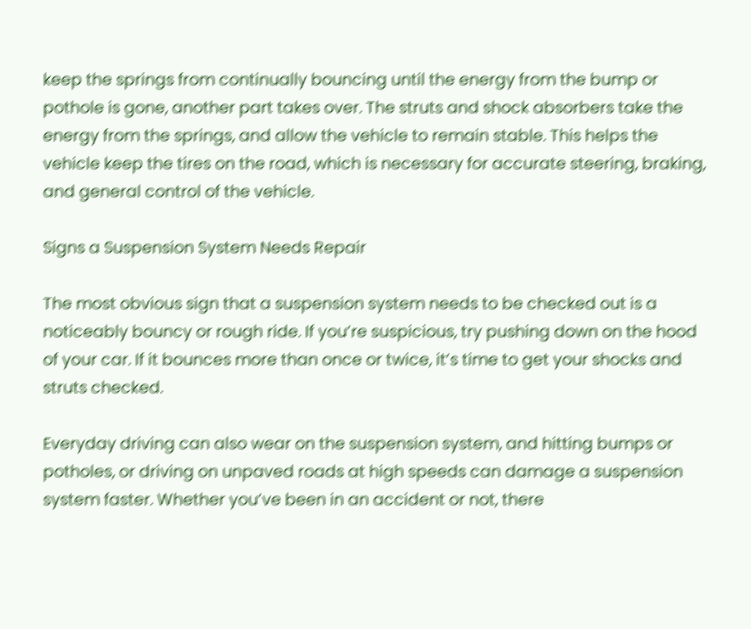keep the springs from continually bouncing until the energy from the bump or pothole is gone, another part takes over. The struts and shock absorbers take the energy from the springs, and allow the vehicle to remain stable. This helps the vehicle keep the tires on the road, which is necessary for accurate steering, braking, and general control of the vehicle.

Signs a Suspension System Needs Repair

The most obvious sign that a suspension system needs to be checked out is a noticeably bouncy or rough ride. If you’re suspicious, try pushing down on the hood of your car. If it bounces more than once or twice, it’s time to get your shocks and struts checked.

Everyday driving can also wear on the suspension system, and hitting bumps or potholes, or driving on unpaved roads at high speeds can damage a suspension system faster. Whether you’ve been in an accident or not, there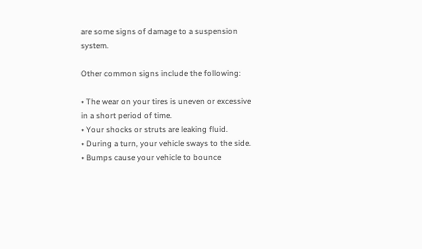are some signs of damage to a suspension system.

Other common signs include the following:

• The wear on your tires is uneven or excessive in a short period of time.
• Your shocks or struts are leaking fluid.
• During a turn, your vehicle sways to the side.
• Bumps cause your vehicle to bounce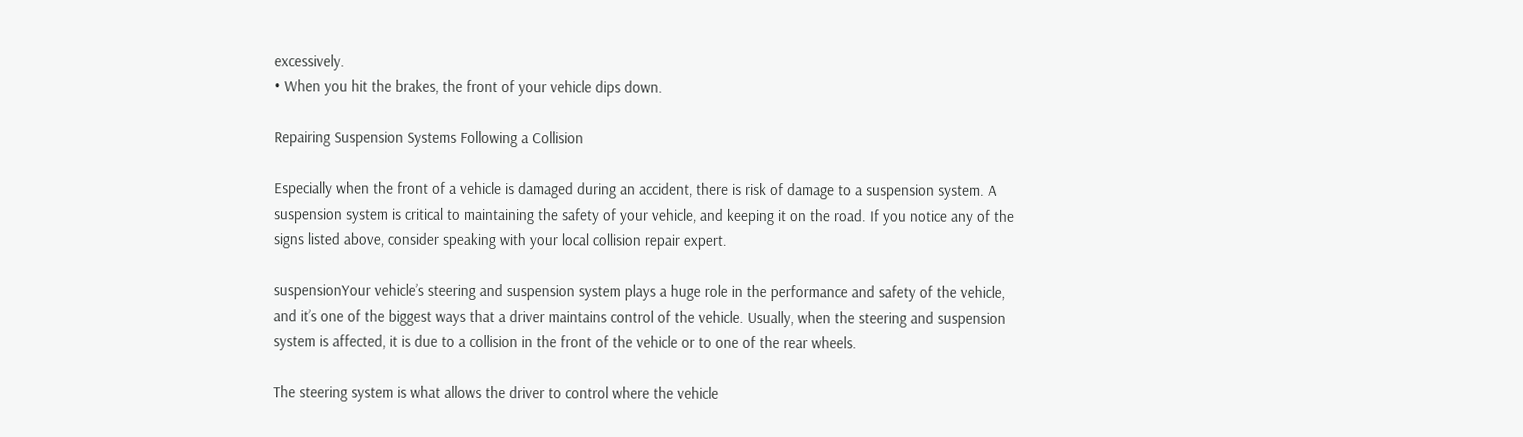excessively.
• When you hit the brakes, the front of your vehicle dips down.

Repairing Suspension Systems Following a Collision

Especially when the front of a vehicle is damaged during an accident, there is risk of damage to a suspension system. A suspension system is critical to maintaining the safety of your vehicle, and keeping it on the road. If you notice any of the signs listed above, consider speaking with your local collision repair expert.

suspensionYour vehicle’s steering and suspension system plays a huge role in the performance and safety of the vehicle, and it’s one of the biggest ways that a driver maintains control of the vehicle. Usually, when the steering and suspension system is affected, it is due to a collision in the front of the vehicle or to one of the rear wheels.

The steering system is what allows the driver to control where the vehicle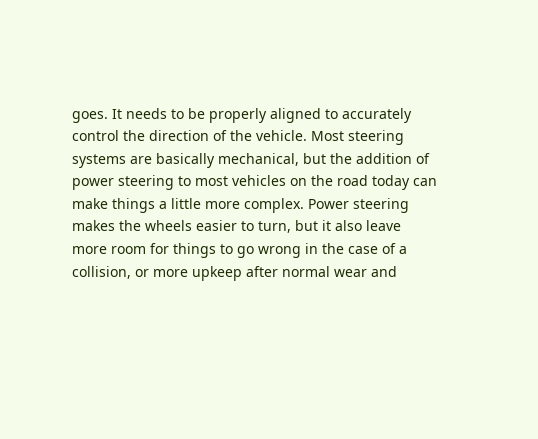goes. It needs to be properly aligned to accurately control the direction of the vehicle. Most steering systems are basically mechanical, but the addition of power steering to most vehicles on the road today can make things a little more complex. Power steering makes the wheels easier to turn, but it also leave more room for things to go wrong in the case of a collision, or more upkeep after normal wear and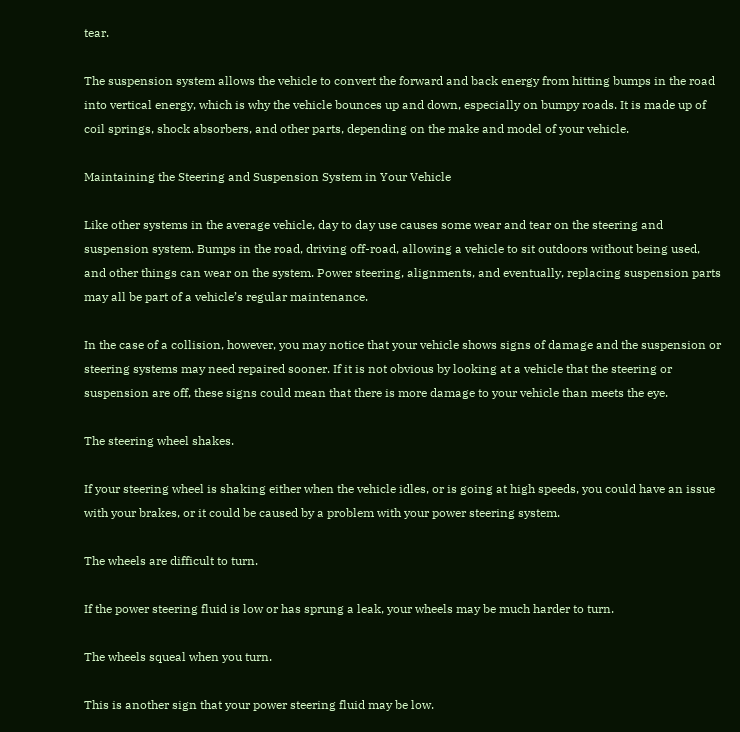tear.

The suspension system allows the vehicle to convert the forward and back energy from hitting bumps in the road into vertical energy, which is why the vehicle bounces up and down, especially on bumpy roads. It is made up of coil springs, shock absorbers, and other parts, depending on the make and model of your vehicle.

Maintaining the Steering and Suspension System in Your Vehicle

Like other systems in the average vehicle, day to day use causes some wear and tear on the steering and suspension system. Bumps in the road, driving off-road, allowing a vehicle to sit outdoors without being used, and other things can wear on the system. Power steering, alignments, and eventually, replacing suspension parts may all be part of a vehicle’s regular maintenance.

In the case of a collision, however, you may notice that your vehicle shows signs of damage and the suspension or steering systems may need repaired sooner. If it is not obvious by looking at a vehicle that the steering or suspension are off, these signs could mean that there is more damage to your vehicle than meets the eye.

The steering wheel shakes.

If your steering wheel is shaking either when the vehicle idles, or is going at high speeds, you could have an issue with your brakes, or it could be caused by a problem with your power steering system.

The wheels are difficult to turn.

If the power steering fluid is low or has sprung a leak, your wheels may be much harder to turn.

The wheels squeal when you turn.

This is another sign that your power steering fluid may be low.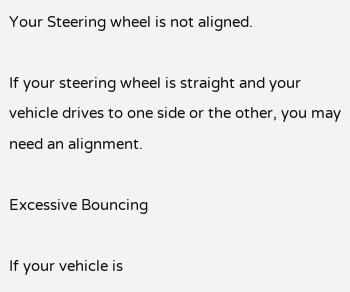Your Steering wheel is not aligned.

If your steering wheel is straight and your vehicle drives to one side or the other, you may need an alignment.

Excessive Bouncing

If your vehicle is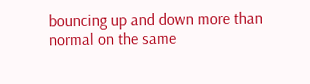bouncing up and down more than normal on the same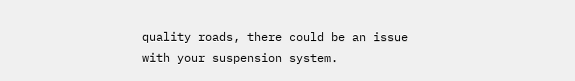quality roads, there could be an issue with your suspension system.